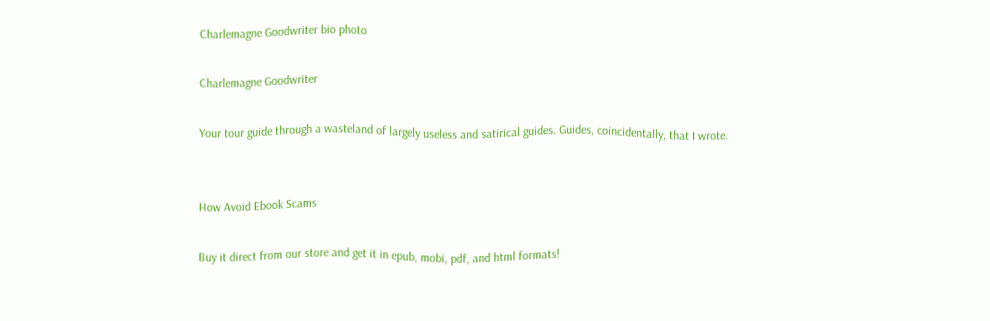Charlemagne Goodwriter bio photo

Charlemagne Goodwriter

Your tour guide through a wasteland of largely useless and satirical guides. Guides, coincidentally, that I wrote.


How Avoid Ebook Scams

Buy it direct from our store and get it in epub, mobi, pdf, and html formats!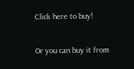Click here to buy!

Or you can buy it from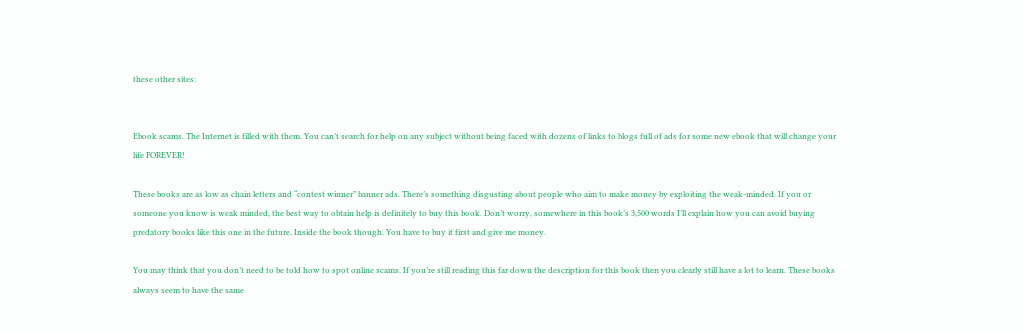these other sites:


Ebook scams. The Internet is filled with them. You can’t search for help on any subject without being faced with dozens of links to blogs full of ads for some new ebook that will change your life FOREVER!

These books are as low as chain letters and “contest winner” banner ads. There’s something disgusting about people who aim to make money by exploiting the weak-minded. If you or someone you know is weak minded, the best way to obtain help is definitely to buy this book. Don’t worry, somewhere in this book’s 3,500 words I’ll explain how you can avoid buying predatory books like this one in the future. Inside the book though. You have to buy it first and give me money.

You may think that you don’t need to be told how to spot online scams. If you’re still reading this far down the description for this book then you clearly still have a lot to learn. These books always seem to have the same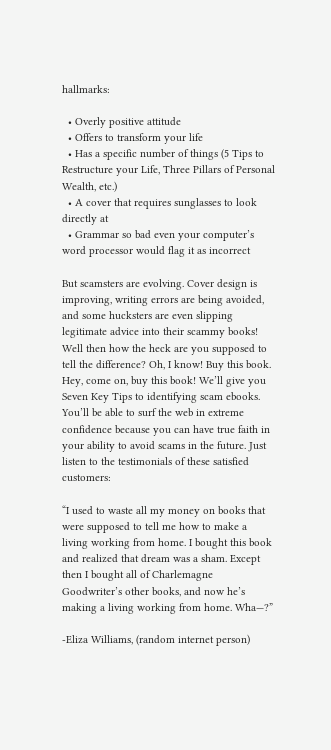hallmarks:

  • Overly positive attitude
  • Offers to transform your life
  • Has a specific number of things (5 Tips to Restructure your Life, Three Pillars of Personal Wealth, etc.)
  • A cover that requires sunglasses to look directly at
  • Grammar so bad even your computer’s word processor would flag it as incorrect

But scamsters are evolving. Cover design is improving, writing errors are being avoided, and some hucksters are even slipping legitimate advice into their scammy books! Well then how the heck are you supposed to tell the difference? Oh, I know! Buy this book. Hey, come on, buy this book! We’ll give you Seven Key Tips to identifying scam ebooks. You’ll be able to surf the web in extreme confidence because you can have true faith in your ability to avoid scams in the future. Just listen to the testimonials of these satisfied customers:

“I used to waste all my money on books that were supposed to tell me how to make a living working from home. I bought this book and realized that dream was a sham. Except then I bought all of Charlemagne Goodwriter’s other books, and now he’s making a living working from home. Wha—?”

-Eliza Williams, (random internet person)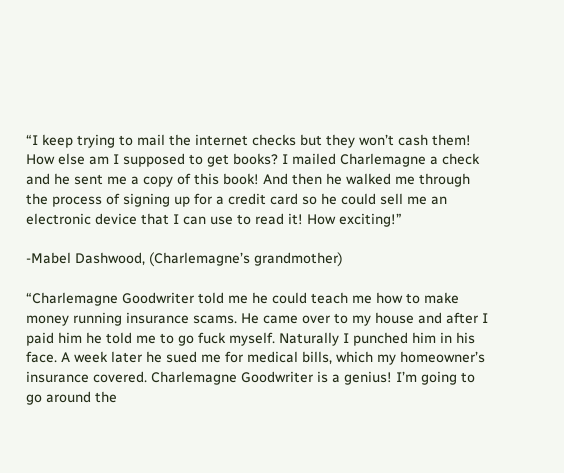“I keep trying to mail the internet checks but they won’t cash them! How else am I supposed to get books? I mailed Charlemagne a check and he sent me a copy of this book! And then he walked me through the process of signing up for a credit card so he could sell me an electronic device that I can use to read it! How exciting!”

-Mabel Dashwood, (Charlemagne’s grandmother)

“Charlemagne Goodwriter told me he could teach me how to make money running insurance scams. He came over to my house and after I paid him he told me to go fuck myself. Naturally I punched him in his face. A week later he sued me for medical bills, which my homeowner’s insurance covered. Charlemagne Goodwriter is a genius! I’m going to go around the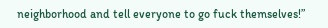neighborhood and tell everyone to go fuck themselves!”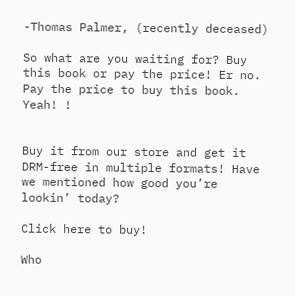-Thomas Palmer, (recently deceased)

So what are you waiting for? Buy this book or pay the price! Er no. Pay the price to buy this book. Yeah! !


Buy it from our store and get it DRM-free in multiple formats! Have we mentioned how good you’re lookin’ today?

Click here to buy!

Who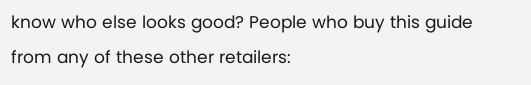know who else looks good? People who buy this guide from any of these other retailers: